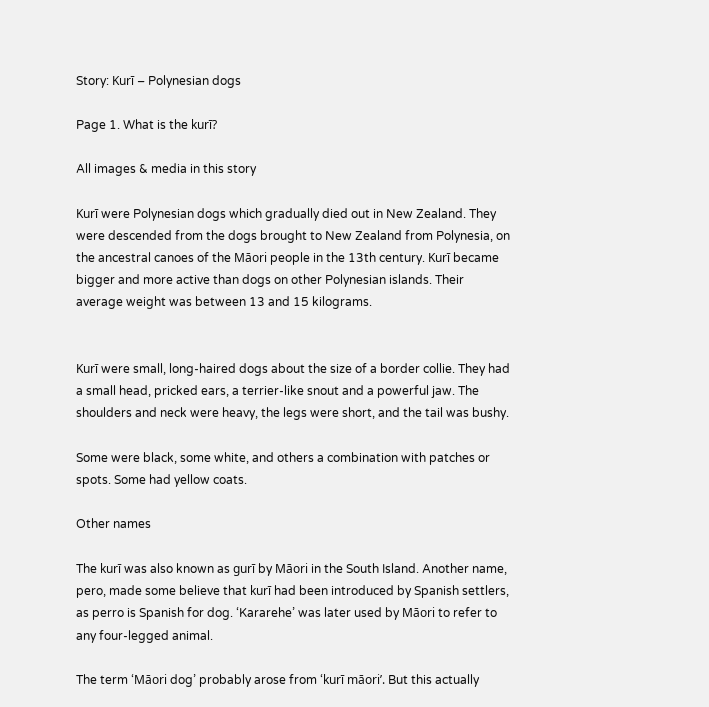Story: Kurī – Polynesian dogs

Page 1. What is the kurī?

All images & media in this story

Kurī were Polynesian dogs which gradually died out in New Zealand. They were descended from the dogs brought to New Zealand from Polynesia, on the ancestral canoes of the Māori people in the 13th century. Kurī became bigger and more active than dogs on other Polynesian islands. Their average weight was between 13 and 15 kilograms.


Kurī were small, long-haired dogs about the size of a border collie. They had a small head, pricked ears, a terrier-like snout and a powerful jaw. The shoulders and neck were heavy, the legs were short, and the tail was bushy.

Some were black, some white, and others a combination with patches or spots. Some had yellow coats.

Other names

The kurī was also known as gurī by Māori in the South Island. Another name, pero, made some believe that kurī had been introduced by Spanish settlers, as perro is Spanish for dog. ‘Kararehe’ was later used by Māori to refer to any four-legged animal.

The term ‘Māori dog’ probably arose from ‘kurī māori’. But this actually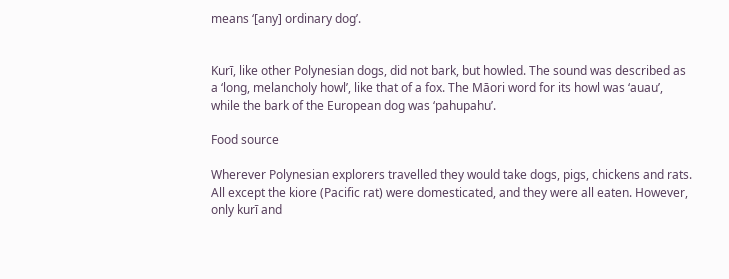means ‘[any] ordinary dog’.


Kurī, like other Polynesian dogs, did not bark, but howled. The sound was described as a ‘long, melancholy howl’, like that of a fox. The Māori word for its howl was ‘auau’, while the bark of the European dog was ‘pahupahu’.

Food source

Wherever Polynesian explorers travelled they would take dogs, pigs, chickens and rats. All except the kiore (Pacific rat) were domesticated, and they were all eaten. However, only kurī and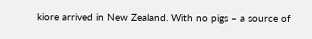kiore arrived in New Zealand. With no pigs – a source of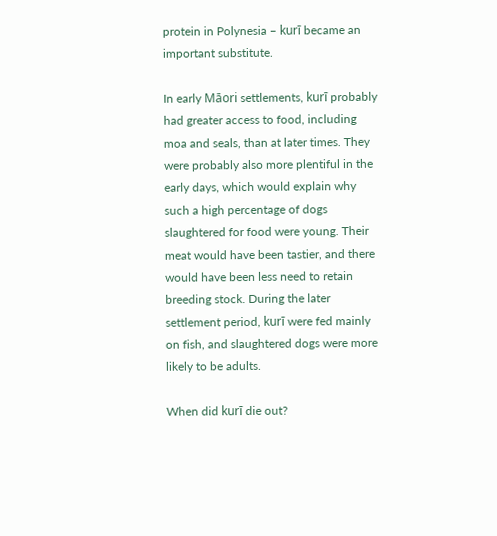protein in Polynesia – kurī became an important substitute.

In early Māori settlements, kurī probably had greater access to food, including moa and seals, than at later times. They were probably also more plentiful in the early days, which would explain why such a high percentage of dogs slaughtered for food were young. Their meat would have been tastier, and there would have been less need to retain breeding stock. During the later settlement period, kurī were fed mainly on fish, and slaughtered dogs were more likely to be adults.

When did kurī die out?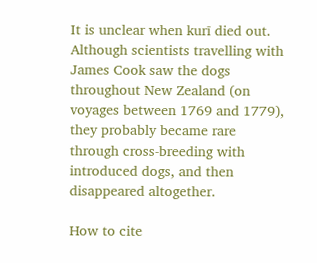It is unclear when kurī died out. Although scientists travelling with James Cook saw the dogs throughout New Zealand (on voyages between 1769 and 1779), they probably became rare through cross-breeding with introduced dogs, and then disappeared altogether.

How to cite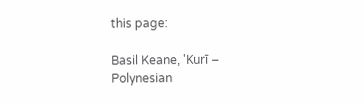this page:

Basil Keane, 'Kurī – Polynesian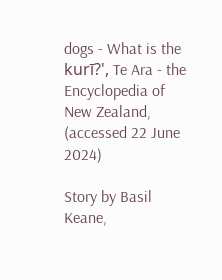dogs - What is the kurī?', Te Ara - the Encyclopedia of New Zealand, (accessed 22 June 2024)

Story by Basil Keane,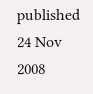published 24 Nov 2008